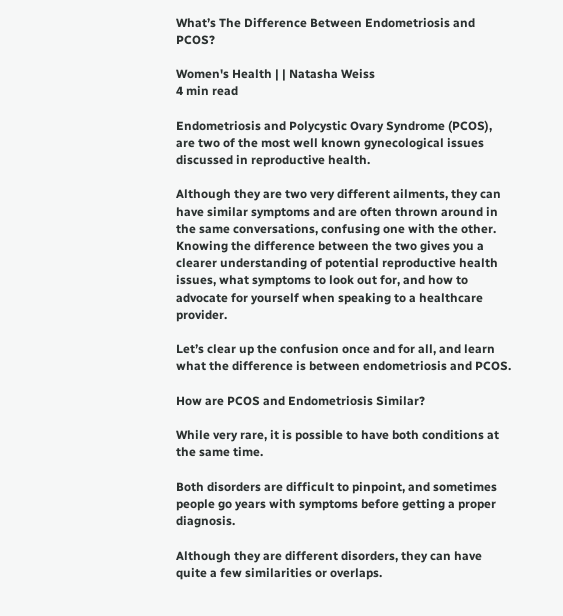What’s The Difference Between Endometriosis and PCOS?

Women's Health | | Natasha Weiss
4 min read

Endometriosis and Polycystic Ovary Syndrome (PCOS), are two of the most well known gynecological issues discussed in reproductive health.

Although they are two very different ailments, they can have similar symptoms and are often thrown around in the same conversations, confusing one with the other. Knowing the difference between the two gives you a clearer understanding of potential reproductive health issues, what symptoms to look out for, and how to advocate for yourself when speaking to a healthcare provider.

Let’s clear up the confusion once and for all, and learn what the difference is between endometriosis and PCOS.

How are PCOS and Endometriosis Similar?

While very rare, it is possible to have both conditions at the same time.

Both disorders are difficult to pinpoint, and sometimes people go years with symptoms before getting a proper diagnosis.

Although they are different disorders, they can have quite a few similarities or overlaps.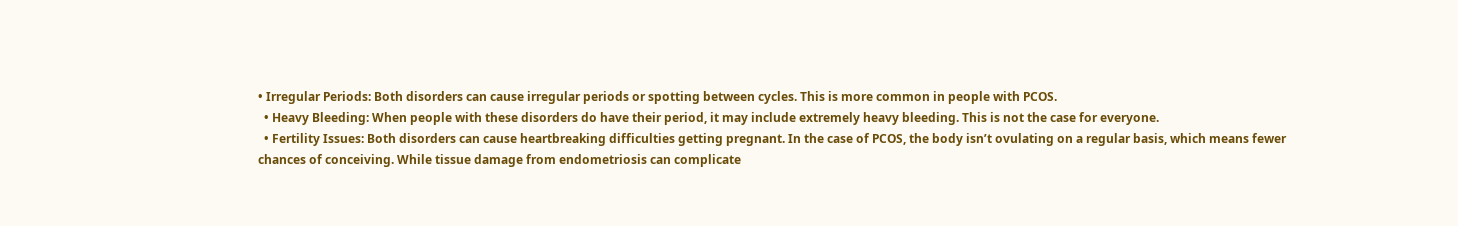• Irregular Periods: Both disorders can cause irregular periods or spotting between cycles. This is more common in people with PCOS.
  • Heavy Bleeding: When people with these disorders do have their period, it may include extremely heavy bleeding. This is not the case for everyone.
  • Fertility Issues: Both disorders can cause heartbreaking difficulties getting pregnant. In the case of PCOS, the body isn’t ovulating on a regular basis, which means fewer chances of conceiving. While tissue damage from endometriosis can complicate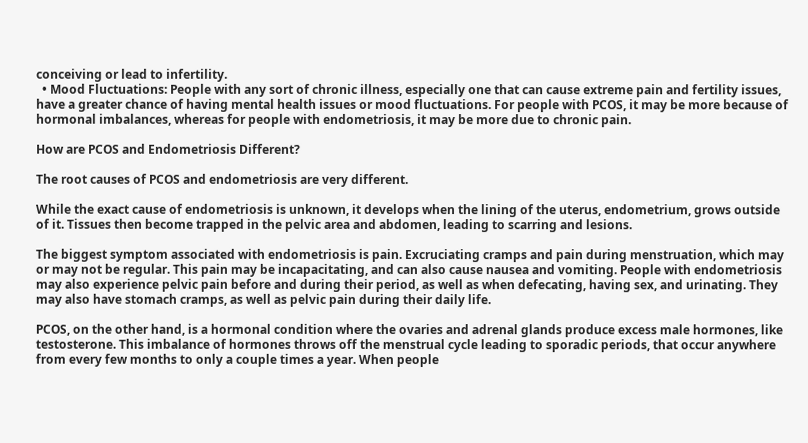conceiving or lead to infertility.
  • Mood Fluctuations: People with any sort of chronic illness, especially one that can cause extreme pain and fertility issues, have a greater chance of having mental health issues or mood fluctuations. For people with PCOS, it may be more because of hormonal imbalances, whereas for people with endometriosis, it may be more due to chronic pain.

How are PCOS and Endometriosis Different?

The root causes of PCOS and endometriosis are very different.

While the exact cause of endometriosis is unknown, it develops when the lining of the uterus, endometrium, grows outside of it. Tissues then become trapped in the pelvic area and abdomen, leading to scarring and lesions.

The biggest symptom associated with endometriosis is pain. Excruciating cramps and pain during menstruation, which may or may not be regular. This pain may be incapacitating, and can also cause nausea and vomiting. People with endometriosis may also experience pelvic pain before and during their period, as well as when defecating, having sex, and urinating. They may also have stomach cramps, as well as pelvic pain during their daily life.

PCOS, on the other hand, is a hormonal condition where the ovaries and adrenal glands produce excess male hormones, like testosterone. This imbalance of hormones throws off the menstrual cycle leading to sporadic periods, that occur anywhere from every few months to only a couple times a year. When people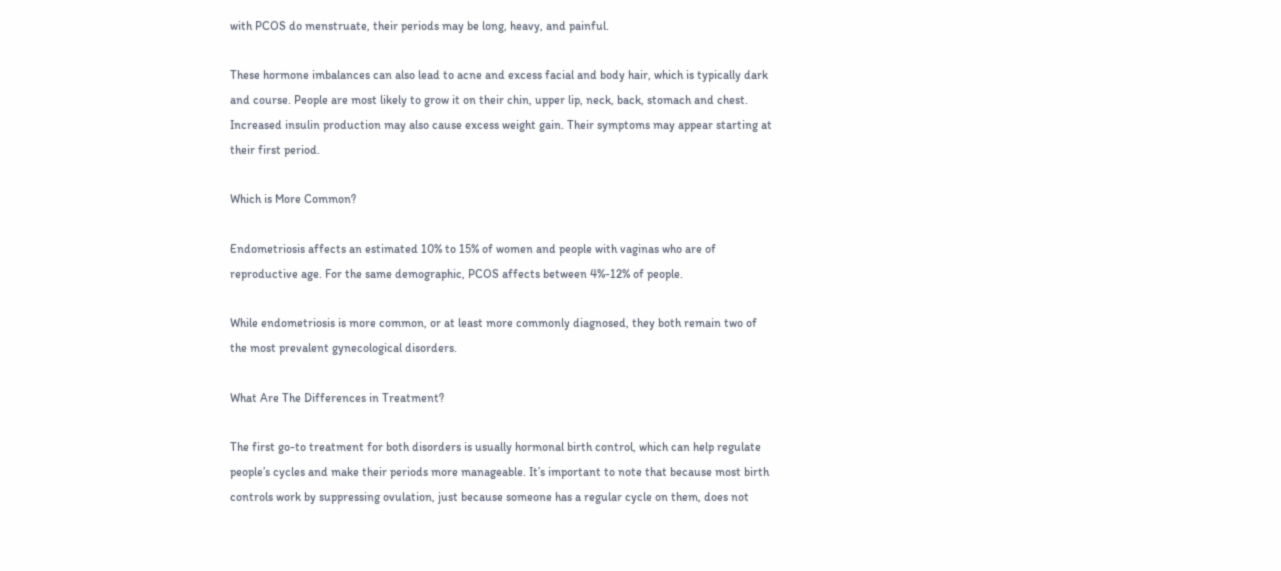with PCOS do menstruate, their periods may be long, heavy, and painful.

These hormone imbalances can also lead to acne and excess facial and body hair, which is typically dark and course. People are most likely to grow it on their chin, upper lip, neck, back, stomach and chest. Increased insulin production may also cause excess weight gain. Their symptoms may appear starting at their first period.

Which is More Common?

Endometriosis affects an estimated 10% to 15% of women and people with vaginas who are of reproductive age. For the same demographic, PCOS affects between 4%-12% of people.

While endometriosis is more common, or at least more commonly diagnosed, they both remain two of the most prevalent gynecological disorders.

What Are The Differences in Treatment?

The first go-to treatment for both disorders is usually hormonal birth control, which can help regulate people’s cycles and make their periods more manageable. It’s important to note that because most birth controls work by suppressing ovulation, just because someone has a regular cycle on them, does not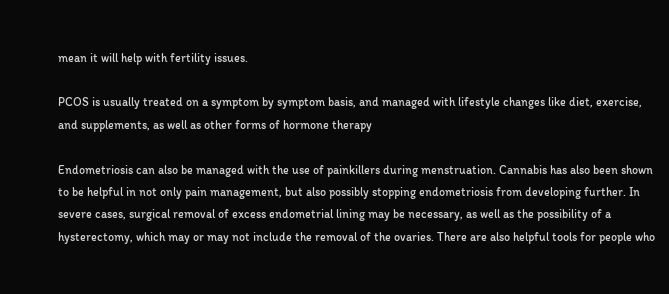mean it will help with fertility issues.

PCOS is usually treated on a symptom by symptom basis, and managed with lifestyle changes like diet, exercise, and supplements, as well as other forms of hormone therapy

Endometriosis can also be managed with the use of painkillers during menstruation. Cannabis has also been shown to be helpful in not only pain management, but also possibly stopping endometriosis from developing further. In severe cases, surgical removal of excess endometrial lining may be necessary, as well as the possibility of a hysterectomy, which may or may not include the removal of the ovaries. There are also helpful tools for people who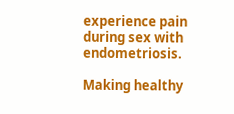experience pain during sex with endometriosis.

Making healthy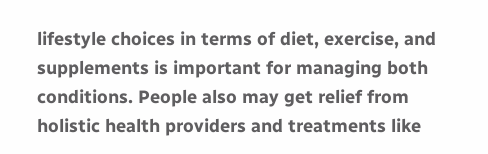lifestyle choices in terms of diet, exercise, and supplements is important for managing both conditions. People also may get relief from holistic health providers and treatments like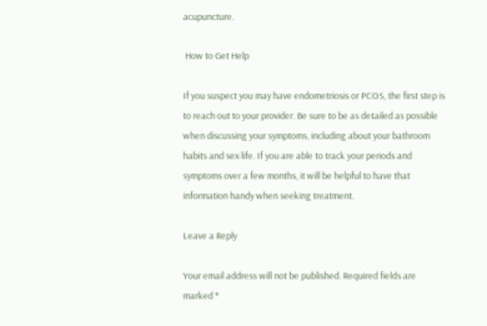acupuncture.

 How to Get Help

If you suspect you may have endometriosis or PCOS, the first step is to reach out to your provider. Be sure to be as detailed as possible when discussing your symptoms, including about your bathroom habits and sex life. If you are able to track your periods and symptoms over a few months, it will be helpful to have that information handy when seeking treatment.

Leave a Reply

Your email address will not be published. Required fields are marked *